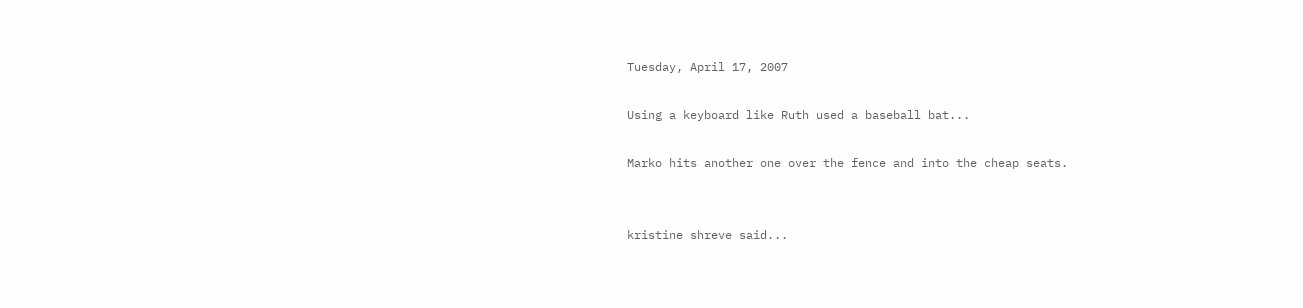Tuesday, April 17, 2007

Using a keyboard like Ruth used a baseball bat...

Marko hits another one over the fence and into the cheap seats.


kristine shreve said...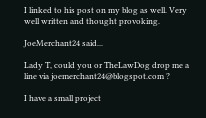I linked to his post on my blog as well. Very well written and thought provoking.

JoeMerchant24 said...

Lady T, could you or TheLawDog drop me a line via joemerchant24@blogspot.com ?

I have a small project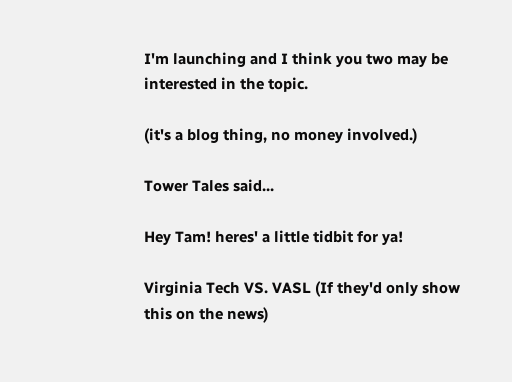I'm launching and I think you two may be interested in the topic.

(it's a blog thing, no money involved.)

Tower Tales said...

Hey Tam! heres' a little tidbit for ya!

Virginia Tech VS. VASL (If they'd only show this on the news)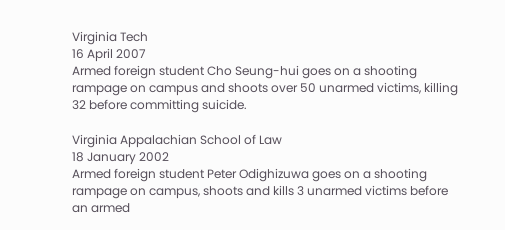Virginia Tech
16 April 2007
Armed foreign student Cho Seung-hui goes on a shooting rampage on campus and shoots over 50 unarmed victims, killing 32 before committing suicide.

Virginia Appalachian School of Law
18 January 2002
Armed foreign student Peter Odighizuwa goes on a shooting rampage on campus, shoots and kills 3 unarmed victims before an armed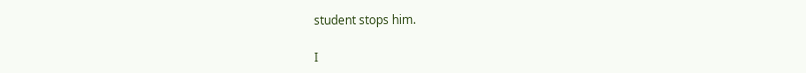student stops him.

I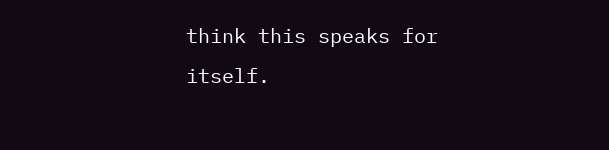think this speaks for itself.